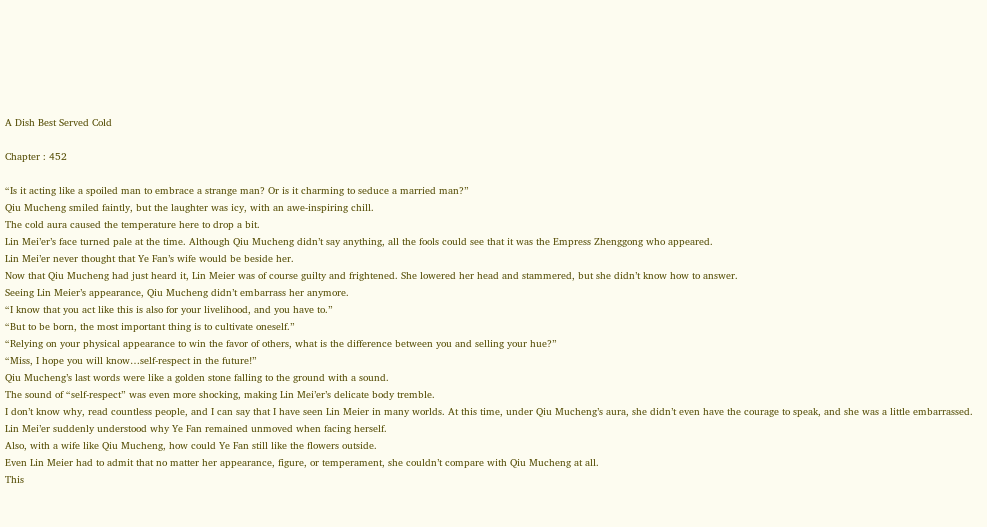A Dish Best Served Cold

Chapter : 452

“Is it acting like a spoiled man to embrace a strange man? Or is it charming to seduce a married man?”
Qiu Mucheng smiled faintly, but the laughter was icy, with an awe-inspiring chill.
The cold aura caused the temperature here to drop a bit.
Lin Mei’er’s face turned pale at the time. Although Qiu Mucheng didn’t say anything, all the fools could see that it was the Empress Zhenggong who appeared.
Lin Mei’er never thought that Ye Fan’s wife would be beside her.
Now that Qiu Mucheng had just heard it, Lin Meier was of course guilty and frightened. She lowered her head and stammered, but she didn’t know how to answer.
Seeing Lin Meier’s appearance, Qiu Mucheng didn’t embarrass her anymore.
“I know that you act like this is also for your livelihood, and you have to.”
“But to be born, the most important thing is to cultivate oneself.”
“Relying on your physical appearance to win the favor of others, what is the difference between you and selling your hue?”
“Miss, I hope you will know…self-respect in the future!”
Qiu Mucheng’s last words were like a golden stone falling to the ground with a sound.
The sound of “self-respect” was even more shocking, making Lin Mei’er’s delicate body tremble.
I don’t know why, read countless people, and I can say that I have seen Lin Meier in many worlds. At this time, under Qiu Mucheng’s aura, she didn’t even have the courage to speak, and she was a little embarrassed.
Lin Mei’er suddenly understood why Ye Fan remained unmoved when facing herself.
Also, with a wife like Qiu Mucheng, how could Ye Fan still like the flowers outside.
Even Lin Meier had to admit that no matter her appearance, figure, or temperament, she couldn’t compare with Qiu Mucheng at all.
This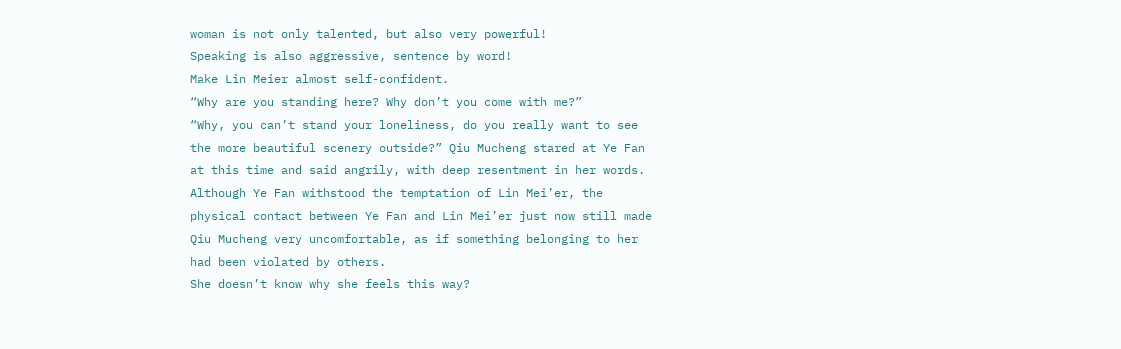woman is not only talented, but also very powerful!
Speaking is also aggressive, sentence by word!
Make Lin Meier almost self-confident.
“Why are you standing here? Why don’t you come with me?”
“Why, you can’t stand your loneliness, do you really want to see the more beautiful scenery outside?” Qiu Mucheng stared at Ye Fan at this time and said angrily, with deep resentment in her words.
Although Ye Fan withstood the temptation of Lin Mei’er, the physical contact between Ye Fan and Lin Mei’er just now still made Qiu Mucheng very uncomfortable, as if something belonging to her had been violated by others.
She doesn’t know why she feels this way?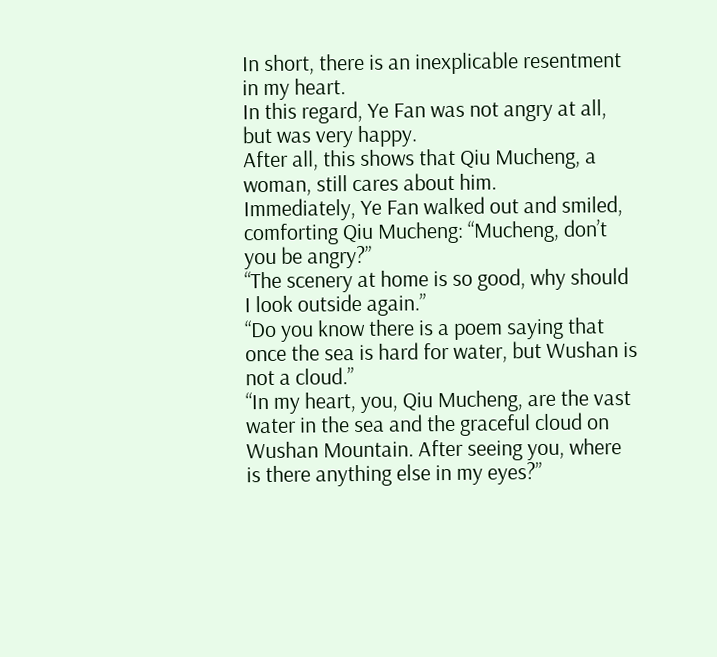In short, there is an inexplicable resentment in my heart.
In this regard, Ye Fan was not angry at all, but was very happy.
After all, this shows that Qiu Mucheng, a woman, still cares about him.
Immediately, Ye Fan walked out and smiled, comforting Qiu Mucheng: “Mucheng, don’t you be angry?”
“The scenery at home is so good, why should I look outside again.”
“Do you know there is a poem saying that once the sea is hard for water, but Wushan is not a cloud.”
“In my heart, you, Qiu Mucheng, are the vast water in the sea and the graceful cloud on Wushan Mountain. After seeing you, where is there anything else in my eyes?”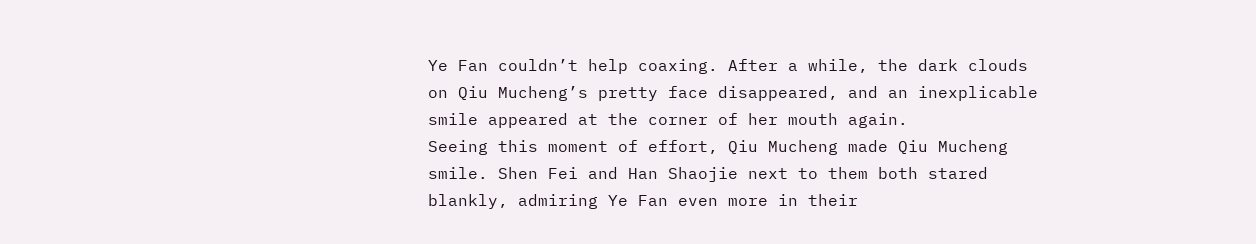Ye Fan couldn’t help coaxing. After a while, the dark clouds on Qiu Mucheng’s pretty face disappeared, and an inexplicable smile appeared at the corner of her mouth again.
Seeing this moment of effort, Qiu Mucheng made Qiu Mucheng smile. Shen Fei and Han Shaojie next to them both stared blankly, admiring Ye Fan even more in their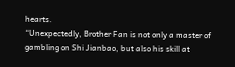hearts.
“Unexpectedly, Brother Fan is not only a master of gambling on Shi Jianbao, but also his skill at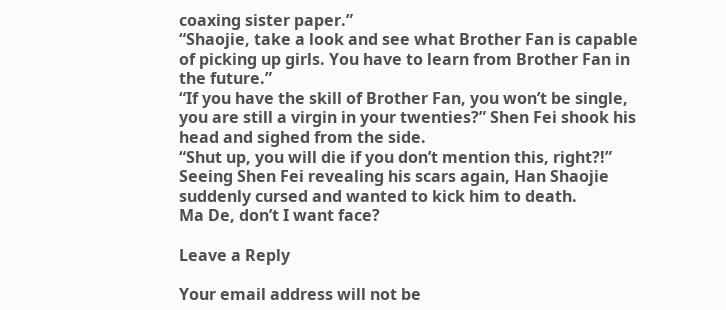coaxing sister paper.”
“Shaojie, take a look and see what Brother Fan is capable of picking up girls. You have to learn from Brother Fan in the future.”
“If you have the skill of Brother Fan, you won’t be single, you are still a virgin in your twenties?” Shen Fei shook his head and sighed from the side.
“Shut up, you will die if you don’t mention this, right?!” Seeing Shen Fei revealing his scars again, Han Shaojie suddenly cursed and wanted to kick him to death.
Ma De, don’t I want face?

Leave a Reply

Your email address will not be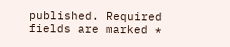published. Required fields are marked *